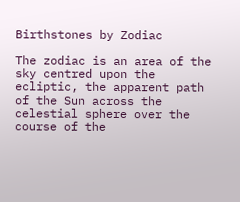Birthstones by Zodiac

The zodiac is an area of the sky centred upon the ecliptic, the apparent path of the Sun across the celestial sphere over the course of the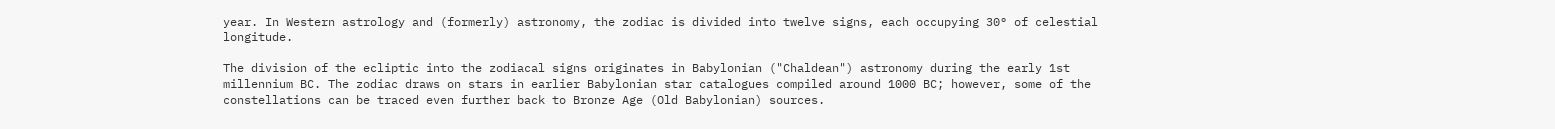year. In Western astrology and (formerly) astronomy, the zodiac is divided into twelve signs, each occupying 30° of celestial longitude.

The division of the ecliptic into the zodiacal signs originates in Babylonian ("Chaldean") astronomy during the early 1st millennium BC. The zodiac draws on stars in earlier Babylonian star catalogues compiled around 1000 BC; however, some of the constellations can be traced even further back to Bronze Age (Old Babylonian) sources.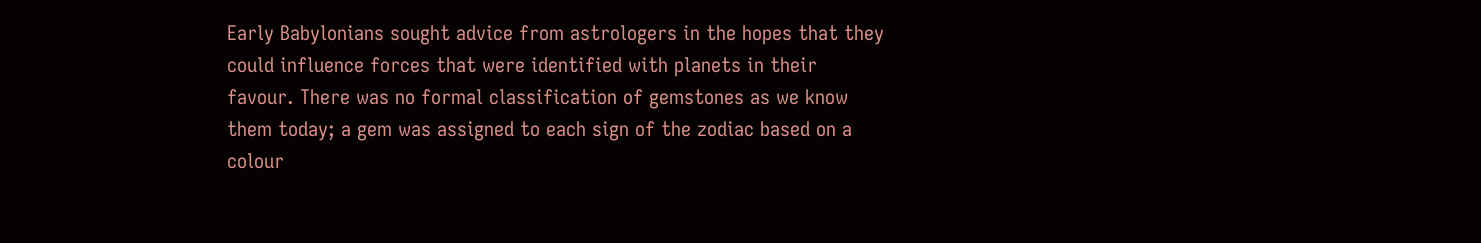Early Babylonians sought advice from astrologers in the hopes that they could influence forces that were identified with planets in their favour. There was no formal classification of gemstones as we know them today; a gem was assigned to each sign of the zodiac based on a colour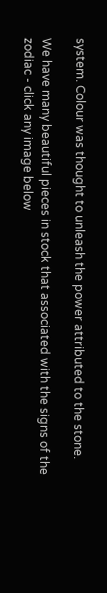system. Colour was thought to unleash the power attributed to the stone.

We have many beautiful pieces in stock that associated with the signs of the zodiac - click any image below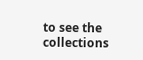to see the collections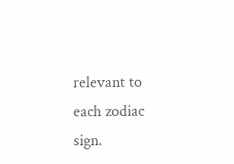relevant to each zodiac sign.